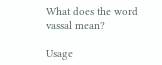What does the word vassal mean?

Usage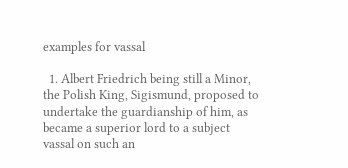examples for vassal

  1. Albert Friedrich being still a Minor, the Polish King, Sigismund, proposed to undertake the guardianship of him, as became a superior lord to a subject vassal on such an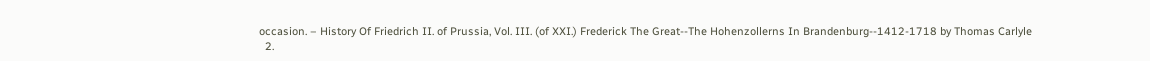occasion. – History Of Friedrich II. of Prussia, Vol. III. (of XXI.) Frederick The Great--The Hohenzollerns In Brandenburg--1412-1718 by Thomas Carlyle
  2.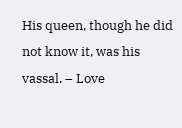His queen, though he did not know it, was his vassal. – Love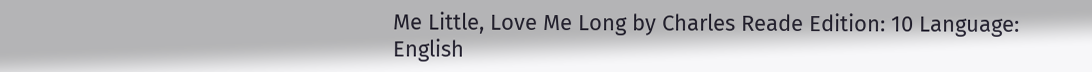Me Little, Love Me Long by Charles Reade Edition: 10 Language: English